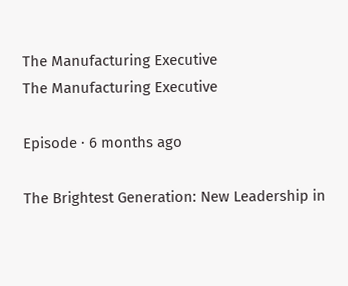The Manufacturing Executive
The Manufacturing Executive

Episode · 6 months ago

The Brightest Generation: New Leadership in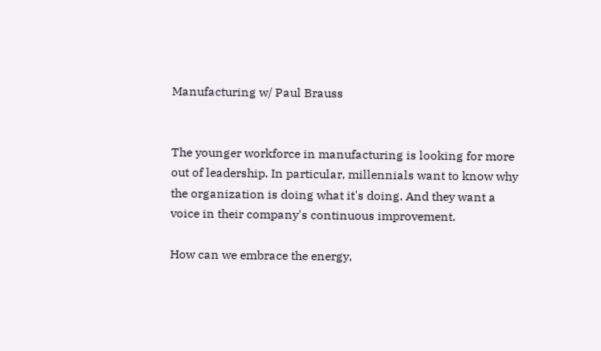Manufacturing w/ Paul Brauss


The younger workforce in manufacturing is looking for more out of leadership. In particular, millennials want to know why the organization is doing what it's doing. And they want a voice in their company's continuous improvement.

How can we embrace the energy,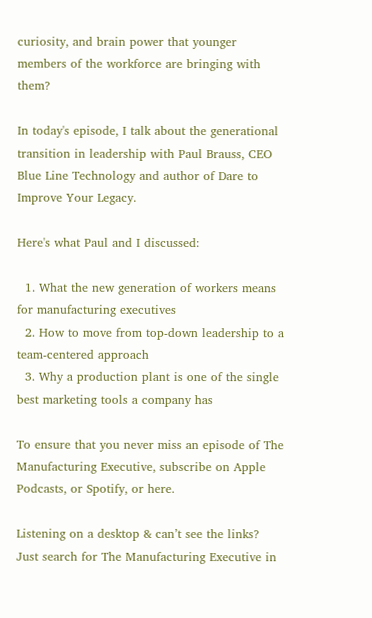curiosity, and brain power that younger members of the workforce are bringing with them?

In today's episode, I talk about the generational transition in leadership with Paul Brauss, CEO Blue Line Technology and author of Dare to Improve Your Legacy.

Here's what Paul and I discussed:

  1. What the new generation of workers means for manufacturing executives
  2. How to move from top-down leadership to a team-centered approach
  3. Why a production plant is one of the single best marketing tools a company has

To ensure that you never miss an episode of The Manufacturing Executive, subscribe on Apple Podcasts, or Spotify, or here.

Listening on a desktop & can’t see the links? Just search for The Manufacturing Executive in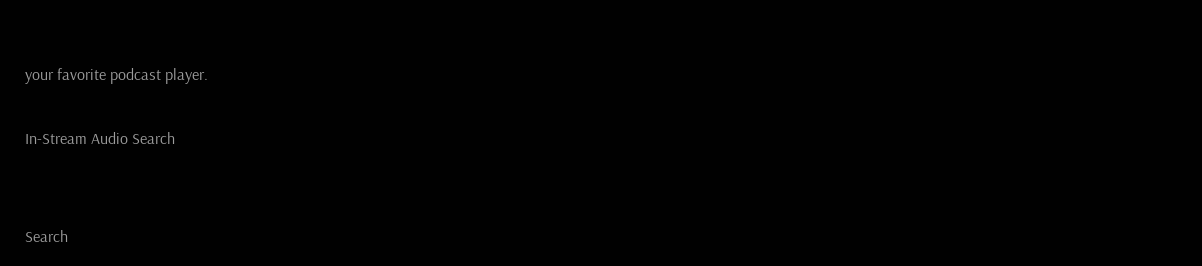your favorite podcast player.

In-Stream Audio Search


Search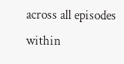across all episodes within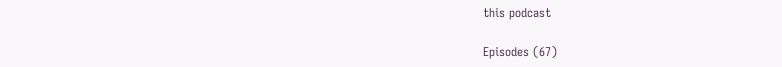this podcast

Episodes (67)